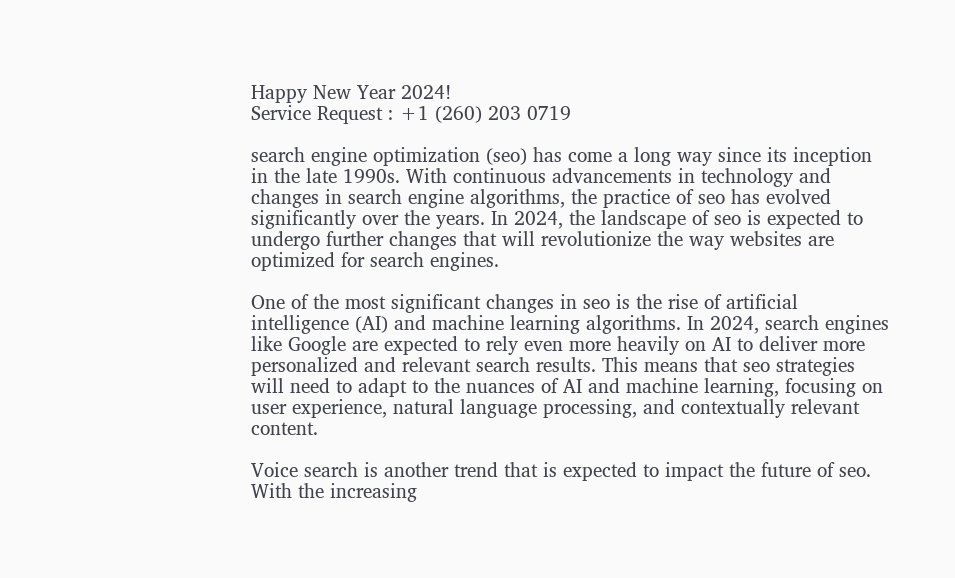Happy New Year 2024!
Service Request : +1 (260) 203 0719

search engine optimization (seo) has come a long way since its inception in the late 1990s. With continuous advancements in technology and changes in search engine algorithms, the practice of seo has evolved significantly over the years. In 2024, the landscape of seo is expected to undergo further changes that will revolutionize the way websites are optimized for search engines.

One of the most significant changes in seo is the rise of artificial intelligence (AI) and machine learning algorithms. In 2024, search engines like Google are expected to rely even more heavily on AI to deliver more personalized and relevant search results. This means that seo strategies will need to adapt to the nuances of AI and machine learning, focusing on user experience, natural language processing, and contextually relevant content.

Voice search is another trend that is expected to impact the future of seo. With the increasing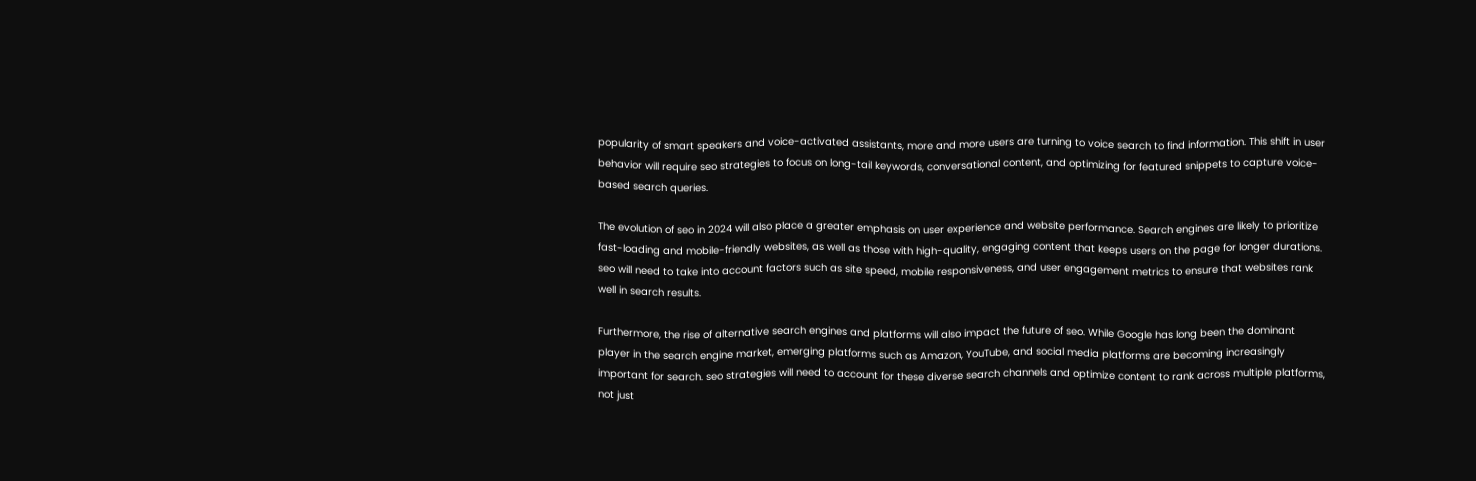popularity of smart speakers and voice-activated assistants, more and more users are turning to voice search to find information. This shift in user behavior will require seo strategies to focus on long-tail keywords, conversational content, and optimizing for featured snippets to capture voice-based search queries.

The evolution of seo in 2024 will also place a greater emphasis on user experience and website performance. Search engines are likely to prioritize fast-loading and mobile-friendly websites, as well as those with high-quality, engaging content that keeps users on the page for longer durations. seo will need to take into account factors such as site speed, mobile responsiveness, and user engagement metrics to ensure that websites rank well in search results.

Furthermore, the rise of alternative search engines and platforms will also impact the future of seo. While Google has long been the dominant player in the search engine market, emerging platforms such as Amazon, YouTube, and social media platforms are becoming increasingly important for search. seo strategies will need to account for these diverse search channels and optimize content to rank across multiple platforms, not just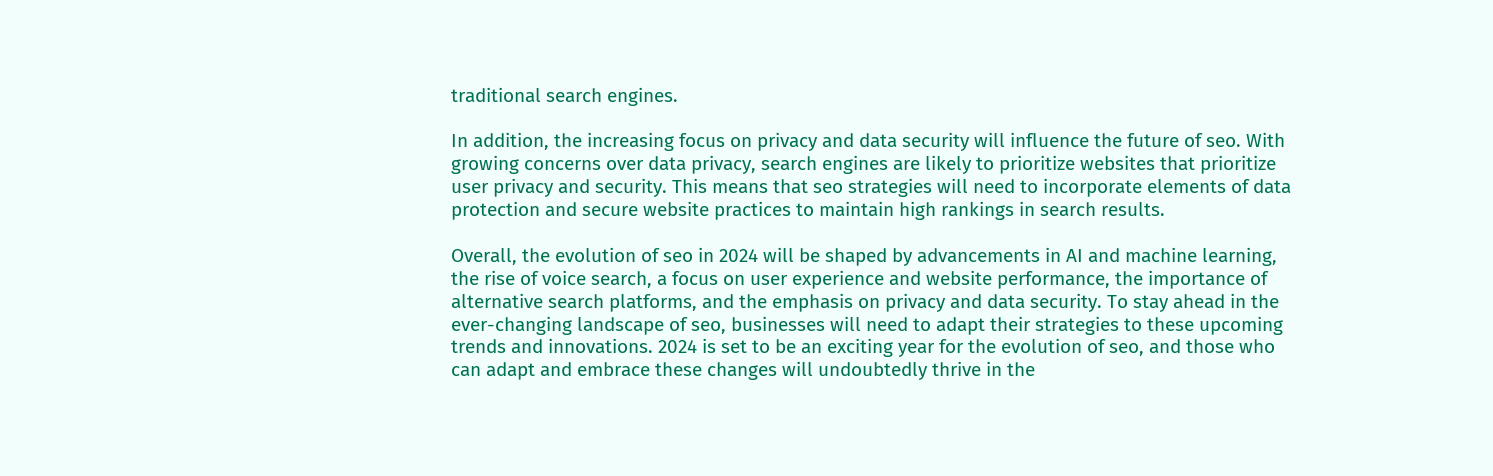traditional search engines.

In addition, the increasing focus on privacy and data security will influence the future of seo. With growing concerns over data privacy, search engines are likely to prioritize websites that prioritize user privacy and security. This means that seo strategies will need to incorporate elements of data protection and secure website practices to maintain high rankings in search results.

Overall, the evolution of seo in 2024 will be shaped by advancements in AI and machine learning, the rise of voice search, a focus on user experience and website performance, the importance of alternative search platforms, and the emphasis on privacy and data security. To stay ahead in the ever-changing landscape of seo, businesses will need to adapt their strategies to these upcoming trends and innovations. 2024 is set to be an exciting year for the evolution of seo, and those who can adapt and embrace these changes will undoubtedly thrive in the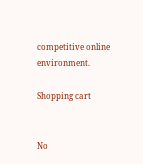competitive online environment.

Shopping cart


No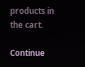products in the cart.

Continue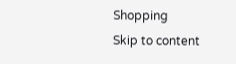Shopping
Skip to content